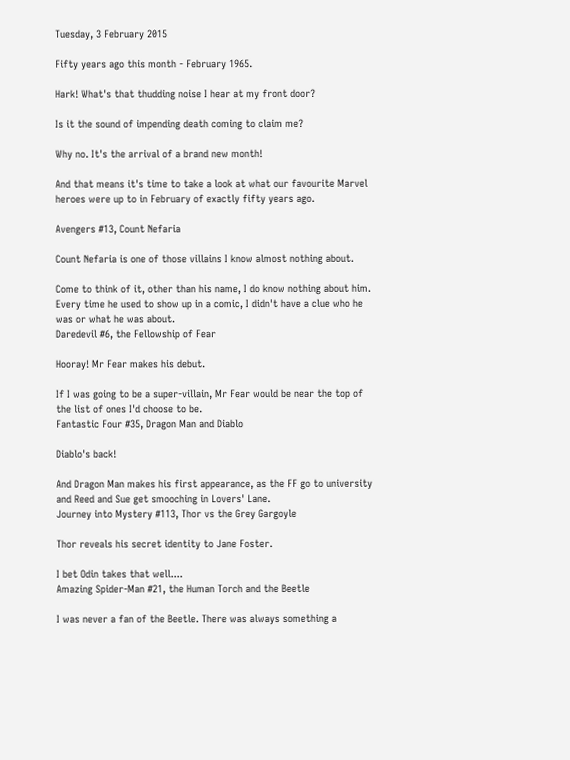Tuesday, 3 February 2015

Fifty years ago this month - February 1965.

Hark! What's that thudding noise I hear at my front door?

Is it the sound of impending death coming to claim me?

Why no. It's the arrival of a brand new month!

And that means it's time to take a look at what our favourite Marvel heroes were up to in February of exactly fifty years ago.

Avengers #13, Count Nefaria

Count Nefaria is one of those villains I know almost nothing about.

Come to think of it, other than his name, I do know nothing about him. Every time he used to show up in a comic, I didn't have a clue who he was or what he was about.
Daredevil #6, the Fellowship of Fear

Hooray! Mr Fear makes his debut.

If I was going to be a super-villain, Mr Fear would be near the top of the list of ones I'd choose to be.
Fantastic Four #35, Dragon Man and Diablo

Diablo's back!

And Dragon Man makes his first appearance, as the FF go to university and Reed and Sue get smooching in Lovers' Lane.
Journey into Mystery #113, Thor vs the Grey Gargoyle

Thor reveals his secret identity to Jane Foster.

I bet Odin takes that well....
Amazing Spider-Man #21, the Human Torch and the Beetle

I was never a fan of the Beetle. There was always something a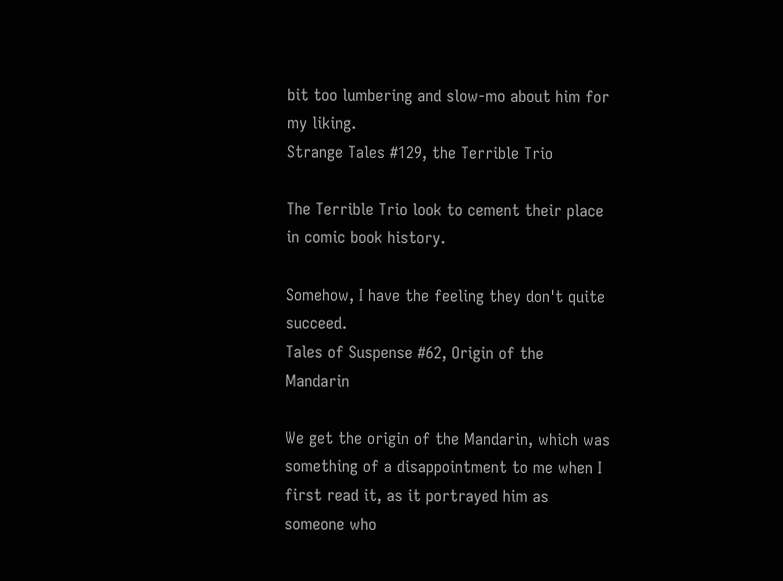bit too lumbering and slow-mo about him for my liking.
Strange Tales #129, the Terrible Trio

The Terrible Trio look to cement their place in comic book history.

Somehow, I have the feeling they don't quite succeed.
Tales of Suspense #62, Origin of the Mandarin

We get the origin of the Mandarin, which was something of a disappointment to me when I first read it, as it portrayed him as someone who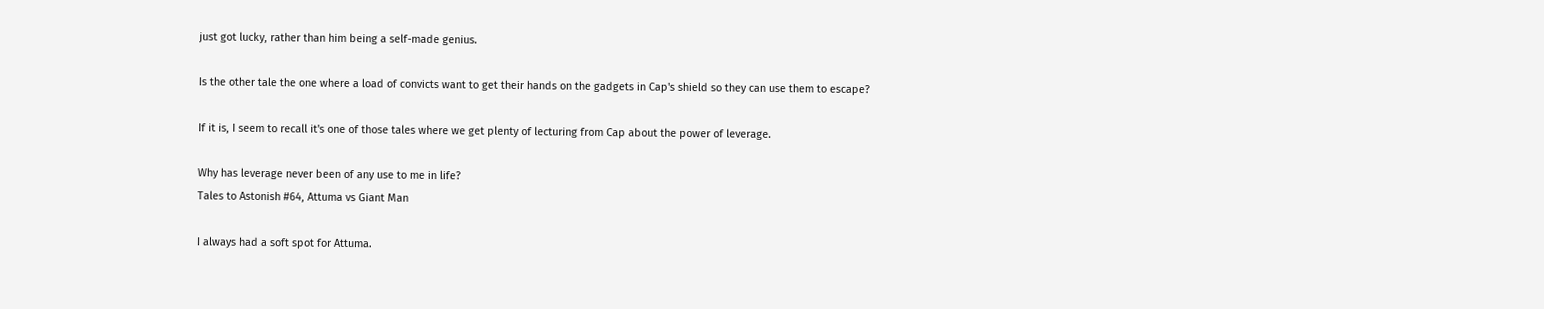just got lucky, rather than him being a self-made genius.

Is the other tale the one where a load of convicts want to get their hands on the gadgets in Cap's shield so they can use them to escape?

If it is, I seem to recall it's one of those tales where we get plenty of lecturing from Cap about the power of leverage.

Why has leverage never been of any use to me in life?
Tales to Astonish #64, Attuma vs Giant Man

I always had a soft spot for Attuma.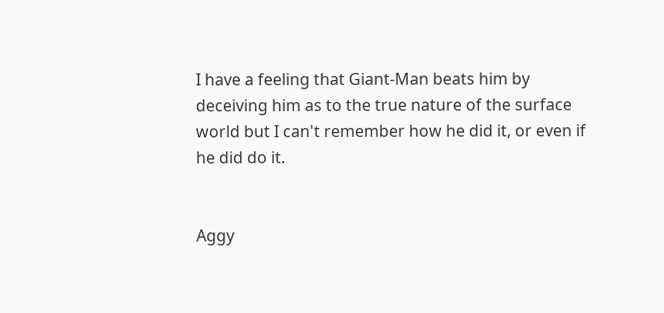I have a feeling that Giant-Man beats him by deceiving him as to the true nature of the surface world but I can't remember how he did it, or even if he did do it.


Aggy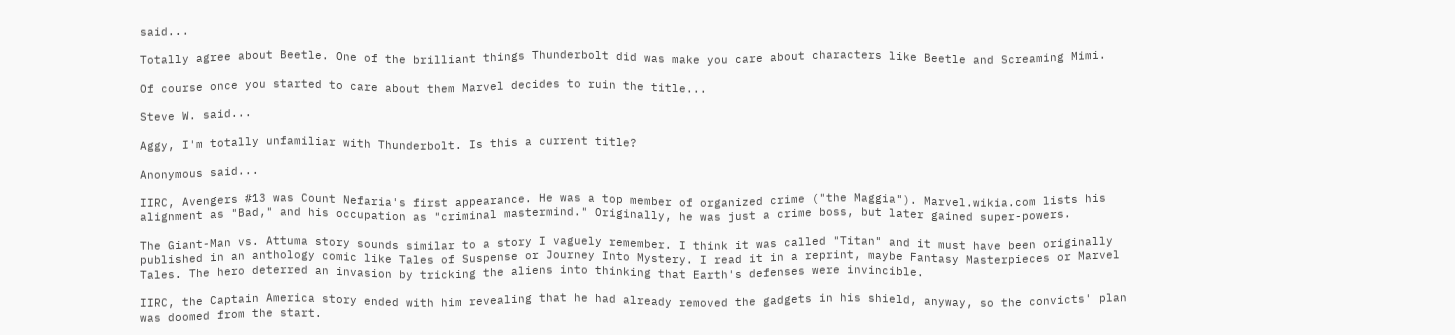said...

Totally agree about Beetle. One of the brilliant things Thunderbolt did was make you care about characters like Beetle and Screaming Mimi.

Of course once you started to care about them Marvel decides to ruin the title...

Steve W. said...

Aggy, I'm totally unfamiliar with Thunderbolt. Is this a current title?

Anonymous said...

IIRC, Avengers #13 was Count Nefaria's first appearance. He was a top member of organized crime ("the Maggia"). Marvel.wikia.com lists his alignment as "Bad," and his occupation as "criminal mastermind." Originally, he was just a crime boss, but later gained super-powers.

The Giant-Man vs. Attuma story sounds similar to a story I vaguely remember. I think it was called "Titan" and it must have been originally published in an anthology comic like Tales of Suspense or Journey Into Mystery. I read it in a reprint, maybe Fantasy Masterpieces or Marvel Tales. The hero deterred an invasion by tricking the aliens into thinking that Earth's defenses were invincible.

IIRC, the Captain America story ended with him revealing that he had already removed the gadgets in his shield, anyway, so the convicts' plan was doomed from the start.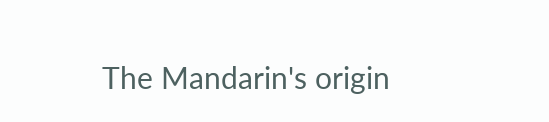The Mandarin's origin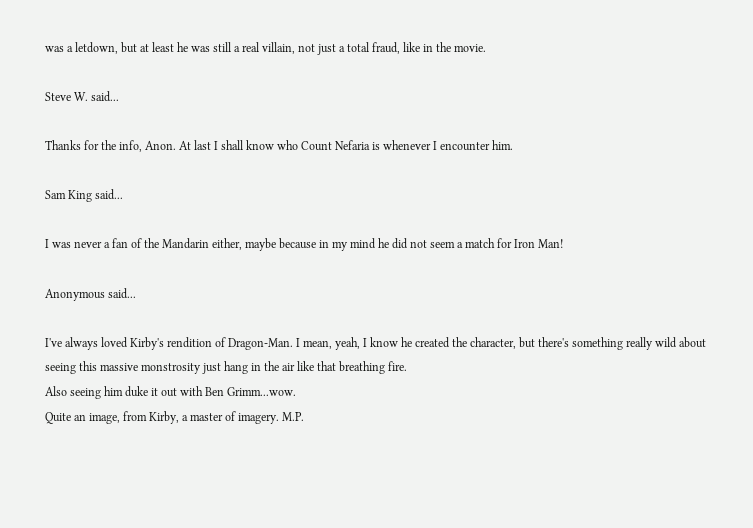was a letdown, but at least he was still a real villain, not just a total fraud, like in the movie.

Steve W. said...

Thanks for the info, Anon. At last I shall know who Count Nefaria is whenever I encounter him.

Sam King said...

I was never a fan of the Mandarin either, maybe because in my mind he did not seem a match for Iron Man!

Anonymous said...

I've always loved Kirby's rendition of Dragon-Man. I mean, yeah, I know he created the character, but there's something really wild about seeing this massive monstrosity just hang in the air like that breathing fire.
Also seeing him duke it out with Ben Grimm...wow.
Quite an image, from Kirby, a master of imagery. M.P.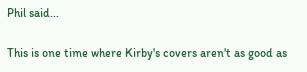Phil said...

This is one time where Kirby's covers aren't as good as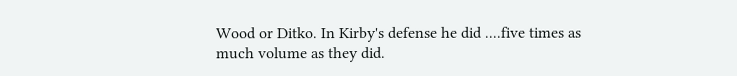Wood or Ditko. In Kirby's defense he did ....five times as much volume as they did.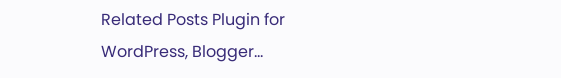Related Posts Plugin for WordPress, Blogger...